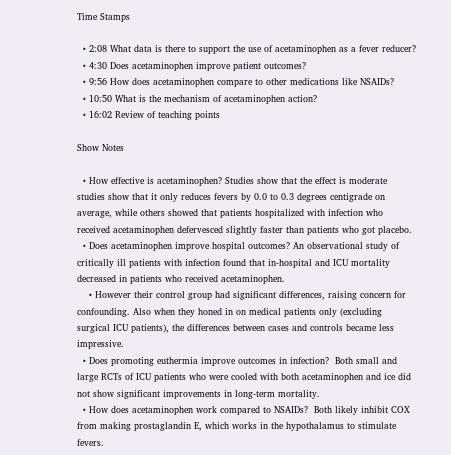Time Stamps

  • 2:08 What data is there to support the use of acetaminophen as a fever reducer?
  • 4:30 Does acetaminophen improve patient outcomes?
  • 9:56 How does acetaminophen compare to other medications like NSAIDs?
  • 10:50 What is the mechanism of acetaminophen action?
  • 16:02 Review of teaching points

Show Notes

  • How effective is acetaminophen? Studies show that the effect is moderate studies show that it only reduces fevers by 0.0 to 0.3 degrees centigrade on average, while others showed that patients hospitalized with infection who received acetaminophen defervesced slightly faster than patients who got placebo.
  • Does acetaminophen improve hospital outcomes? An observational study of critically ill patients with infection found that in-hospital and ICU mortality decreased in patients who received acetaminophen.
    • However their control group had significant differences, raising concern for confounding. Also when they honed in on medical patients only (excluding surgical ICU patients), the differences between cases and controls became less impressive.
  • Does promoting euthermia improve outcomes in infection?  Both small and large RCTs of ICU patients who were cooled with both acetaminophen and ice did not show significant improvements in long-term mortality.
  • How does acetaminophen work compared to NSAIDs?  Both likely inhibit COX from making prostaglandin E, which works in the hypothalamus to stimulate fevers.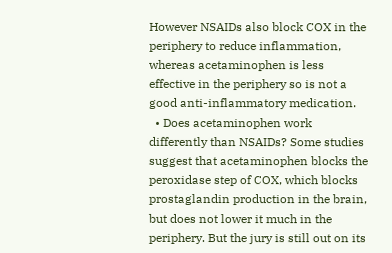However NSAIDs also block COX in the periphery to reduce inflammation, whereas acetaminophen is less effective in the periphery so is not a good anti-inflammatory medication.
  • Does acetaminophen work differently than NSAIDs? Some studies suggest that acetaminophen blocks the peroxidase step of COX, which blocks prostaglandin production in the brain, but does not lower it much in the periphery. But the jury is still out on its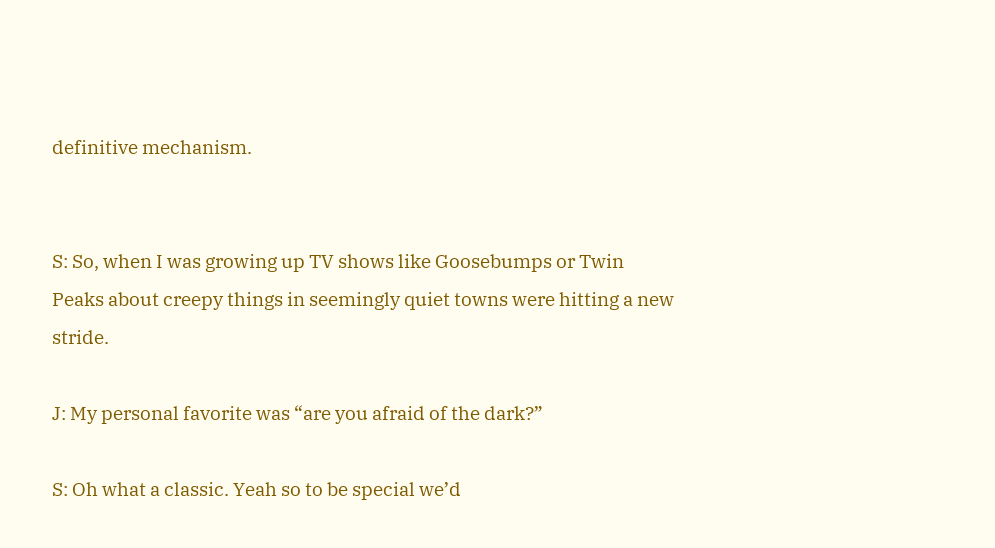definitive mechanism.


S: So, when I was growing up TV shows like Goosebumps or Twin Peaks about creepy things in seemingly quiet towns were hitting a new stride.

J: My personal favorite was “are you afraid of the dark?”

S: Oh what a classic. Yeah so to be special we’d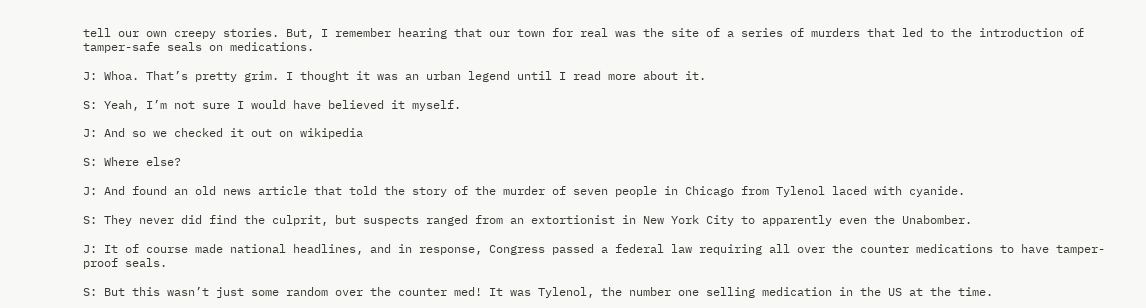tell our own creepy stories. But, I remember hearing that our town for real was the site of a series of murders that led to the introduction of tamper-safe seals on medications.

J: Whoa. That’s pretty grim. I thought it was an urban legend until I read more about it.

S: Yeah, I’m not sure I would have believed it myself.

J: And so we checked it out on wikipedia

S: Where else?

J: And found an old news article that told the story of the murder of seven people in Chicago from Tylenol laced with cyanide.

S: They never did find the culprit, but suspects ranged from an extortionist in New York City to apparently even the Unabomber.

J: It of course made national headlines, and in response, Congress passed a federal law requiring all over the counter medications to have tamper-proof seals.

S: But this wasn’t just some random over the counter med! It was Tylenol, the number one selling medication in the US at the time.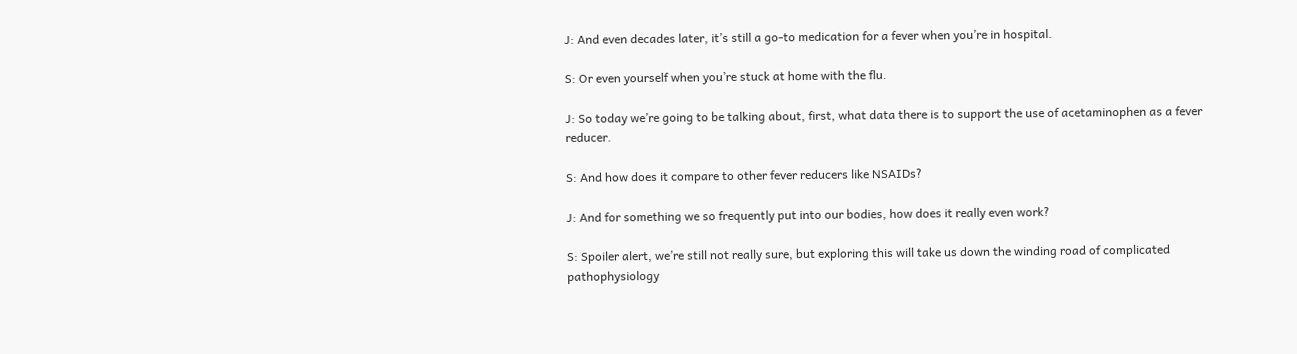J: And even decades later, it’s still a go-to medication for a fever when you’re in hospital.

S: Or even yourself when you’re stuck at home with the flu.

J: So today we’re going to be talking about, first, what data there is to support the use of acetaminophen as a fever reducer.

S: And how does it compare to other fever reducers like NSAIDs?

J: And for something we so frequently put into our bodies, how does it really even work?

S: Spoiler alert, we’re still not really sure, but exploring this will take us down the winding road of complicated pathophysiology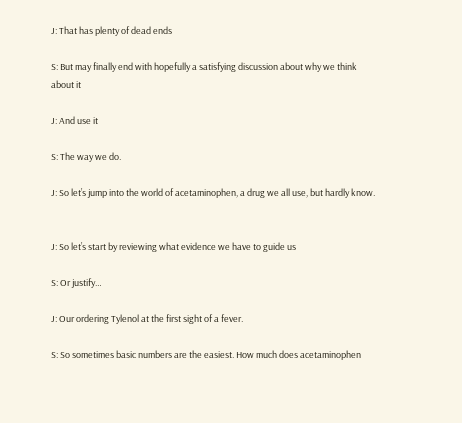J: That has plenty of dead ends

S: But may finally end with hopefully a satisfying discussion about why we think about it

J: And use it

S: The way we do.

J: So let’s jump into the world of acetaminophen, a drug we all use, but hardly know.


J: So let’s start by reviewing what evidence we have to guide us

S: Or justify…

J: Our ordering Tylenol at the first sight of a fever.

S: So sometimes basic numbers are the easiest. How much does acetaminophen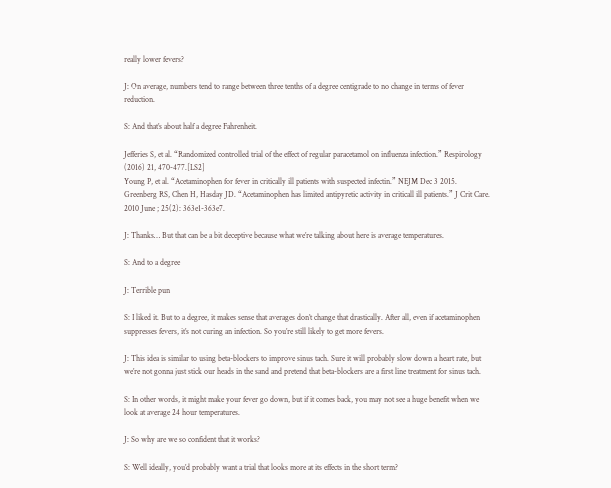really lower fevers?

J: On average, numbers tend to range between three tenths of a degree centigrade to no change in terms of fever reduction.

S: And that’s about half a degree Fahrenheit.

Jefferies S, et al. “Randomized controlled trial of the effect of regular paracetamol on influenza infection.” Respirology (2016) 21, 470-477.[LS2]
Young P, et al. “Acetaminophen for fever in critically ill patients with suspected infectin.” NEJM Dec 3 2015.
Greenberg RS, Chen H, Hasday JD. “Acetaminophen has limited antipyretic activity in criticall ill patients.” J Crit Care. 2010 June ; 25(2): 363e1-363e7.

J: Thanks… But that can be a bit deceptive because what we’re talking about here is average temperatures.

S: And to a degree

J: Terrible pun

S: I liked it. But to a degree, it makes sense that averages don’t change that drastically. After all, even if acetaminophen suppresses fevers, it’s not curing an infection. So you’re still likely to get more fevers.

J: This idea is similar to using beta-blockers to improve sinus tach. Sure it will probably slow down a heart rate, but we’re not gonna just stick our heads in the sand and pretend that beta-blockers are a first line treatment for sinus tach.

S: In other words, it might make your fever go down, but if it comes back, you may not see a huge benefit when we look at average 24 hour temperatures.

J: So why are we so confident that it works?

S: Well ideally, you’d probably want a trial that looks more at its effects in the short term?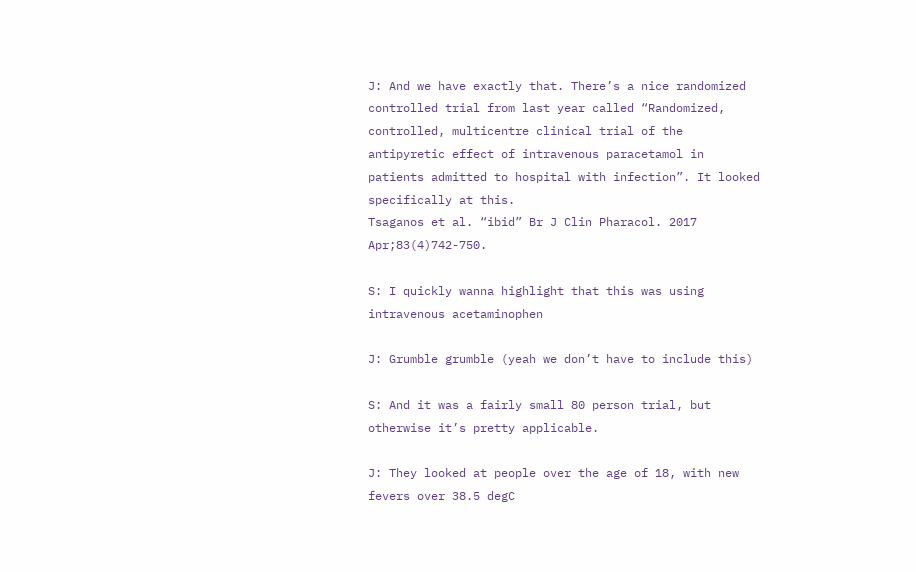J: And we have exactly that. There’s a nice randomized controlled trial from last year called “Randomized, controlled, multicentre clinical trial of the antipyretic effect of intravenous paracetamol in patients admitted to hospital with infection”. It looked specifically at this.
Tsaganos et al. “ibid” Br J Clin Pharacol. 2017 Apr;83(4)742-750.

S: I quickly wanna highlight that this was using intravenous acetaminophen

J: Grumble grumble (yeah we don’t have to include this)

S: And it was a fairly small 80 person trial, but otherwise it’s pretty applicable.

J: They looked at people over the age of 18, with new fevers over 38.5 degC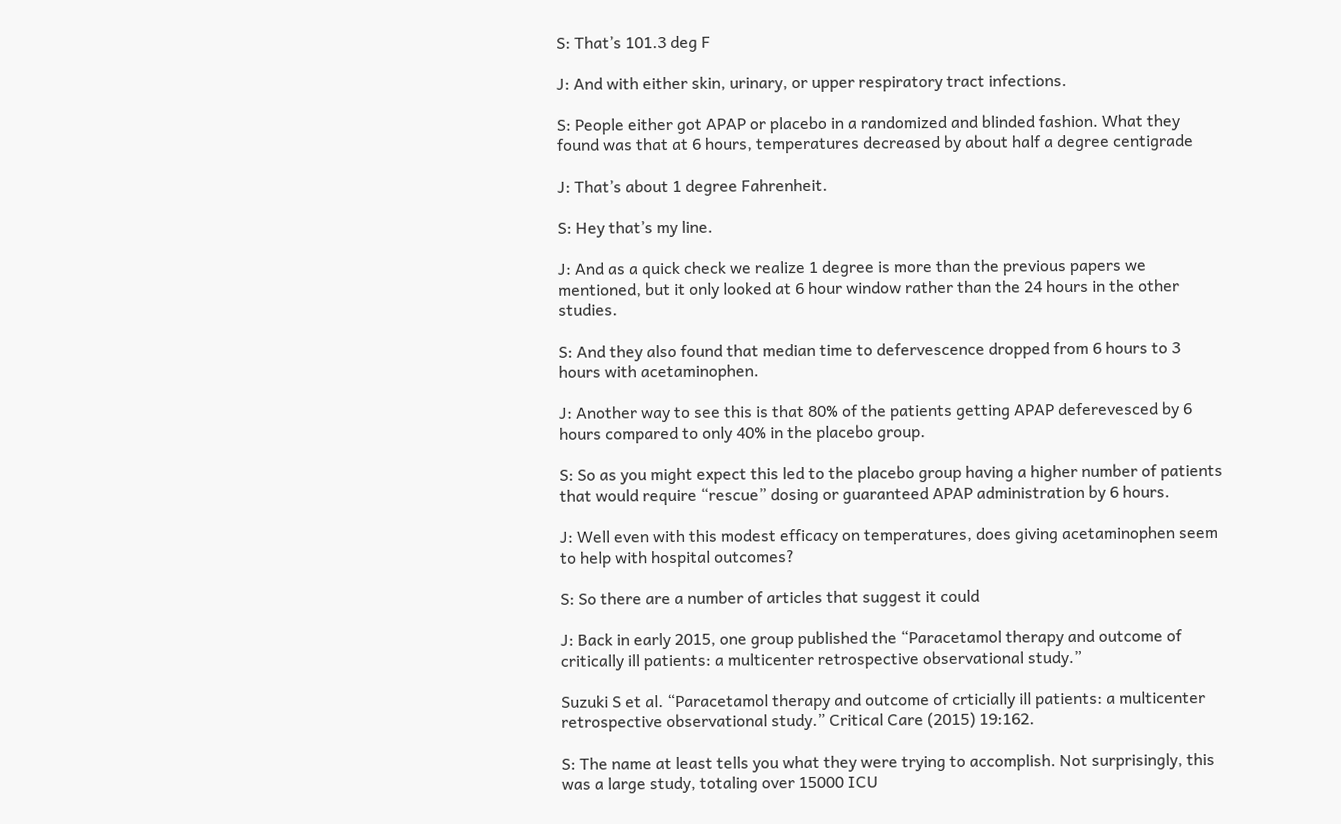S: That’s 101.3 deg F

J: And with either skin, urinary, or upper respiratory tract infections.

S: People either got APAP or placebo in a randomized and blinded fashion. What they found was that at 6 hours, temperatures decreased by about half a degree centigrade

J: That’s about 1 degree Fahrenheit.

S: Hey that’s my line.

J: And as a quick check we realize 1 degree is more than the previous papers we mentioned, but it only looked at 6 hour window rather than the 24 hours in the other studies.

S: And they also found that median time to defervescence dropped from 6 hours to 3 hours with acetaminophen.

J: Another way to see this is that 80% of the patients getting APAP deferevesced by 6 hours compared to only 40% in the placebo group.

S: So as you might expect this led to the placebo group having a higher number of patients that would require “rescue” dosing or guaranteed APAP administration by 6 hours.

J: Well even with this modest efficacy on temperatures, does giving acetaminophen seem to help with hospital outcomes?

S: So there are a number of articles that suggest it could

J: Back in early 2015, one group published the “Paracetamol therapy and outcome of critically ill patients: a multicenter retrospective observational study.”

Suzuki S et al. “Paracetamol therapy and outcome of crticially ill patients: a multicenter retrospective observational study.” Critical Care (2015) 19:162.

S: The name at least tells you what they were trying to accomplish. Not surprisingly, this was a large study, totaling over 15000 ICU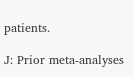patients.

J: Prior meta-analyses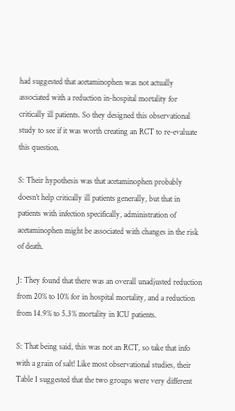had suggested that acetaminophen was not actually associated with a reduction in-hospital mortality for critically ill patients. So they designed this observational study to see if it was worth creating an RCT to re-evaluate this question.

S: Their hypothesis was that acetaminophen probably doesn’t help critically ill patients generally, but that in patients with infection specifically, administration of acetaminophen might be associated with changes in the risk of death.

J: They found that there was an overall unadjusted reduction from 20% to 10% for in hospital mortality, and a reduction from 14.9% to 5.3% mortality in ICU patients.

S: That being said, this was not an RCT, so take that info with a grain of salt! Like most observational studies, their Table 1 suggested that the two groups were very different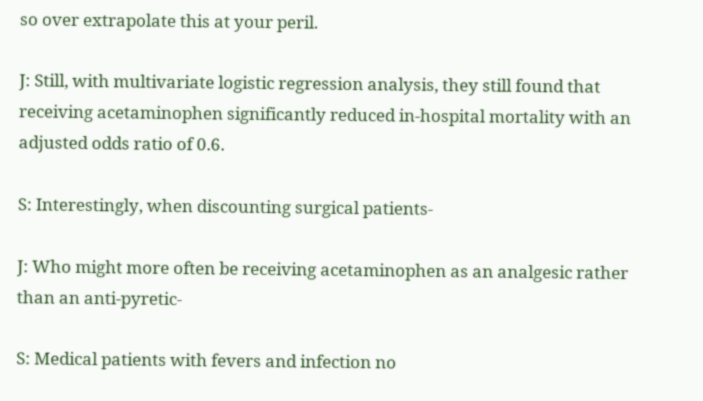so over extrapolate this at your peril.

J: Still, with multivariate logistic regression analysis, they still found that receiving acetaminophen significantly reduced in-hospital mortality with an adjusted odds ratio of 0.6.

S: Interestingly, when discounting surgical patients-

J: Who might more often be receiving acetaminophen as an analgesic rather than an anti-pyretic-

S: Medical patients with fevers and infection no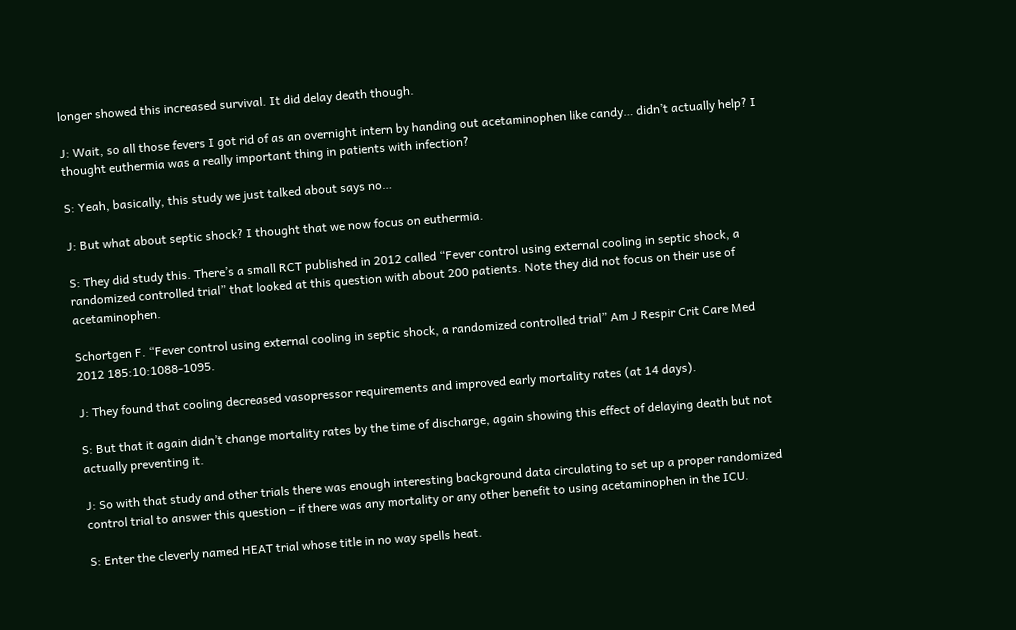longer showed this increased survival. It did delay death though.

J: Wait, so all those fevers I got rid of as an overnight intern by handing out acetaminophen like candy… didn’t actually help? I thought euthermia was a really important thing in patients with infection?

S: Yeah, basically, this study we just talked about says no…

J: But what about septic shock? I thought that we now focus on euthermia.

S: They did study this. There’s a small RCT published in 2012 called “Fever control using external cooling in septic shock, a randomized controlled trial” that looked at this question with about 200 patients. Note they did not focus on their use of acetaminophen.

Schortgen F. “Fever control using external cooling in septic shock, a randomized controlled trial” Am J Respir Crit Care Med 2012 185:10:1088-1095.

J: They found that cooling decreased vasopressor requirements and improved early mortality rates (at 14 days).

S: But that it again didn’t change mortality rates by the time of discharge, again showing this effect of delaying death but not actually preventing it.

J: So with that study and other trials there was enough interesting background data circulating to set up a proper randomized control trial to answer this question – if there was any mortality or any other benefit to using acetaminophen in the ICU.

S: Enter the cleverly named HEAT trial whose title in no way spells heat.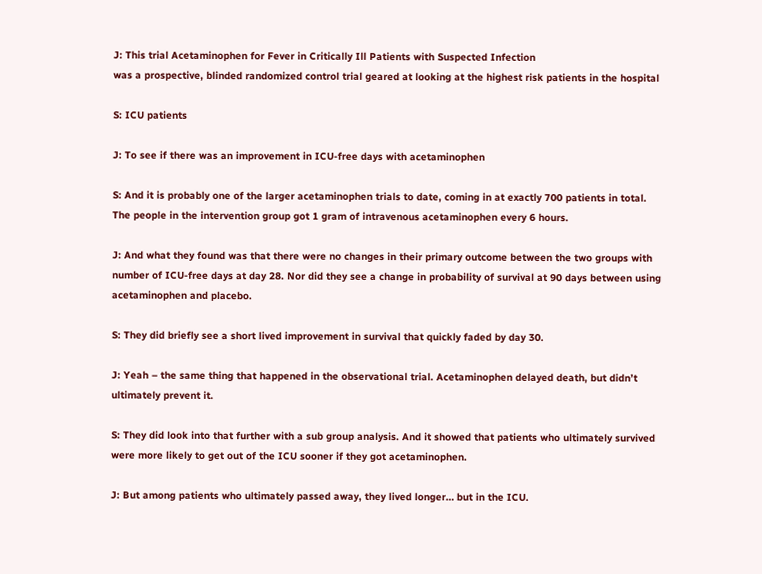J: This trial Acetaminophen for Fever in Critically Ill Patients with Suspected Infection
was a prospective, blinded randomized control trial geared at looking at the highest risk patients in the hospital

S: ICU patients

J: To see if there was an improvement in ICU-free days with acetaminophen

S: And it is probably one of the larger acetaminophen trials to date, coming in at exactly 700 patients in total. The people in the intervention group got 1 gram of intravenous acetaminophen every 6 hours.

J: And what they found was that there were no changes in their primary outcome between the two groups with number of ICU-free days at day 28. Nor did they see a change in probability of survival at 90 days between using acetaminophen and placebo.

S: They did briefly see a short lived improvement in survival that quickly faded by day 30.

J: Yeah – the same thing that happened in the observational trial. Acetaminophen delayed death, but didn’t ultimately prevent it.

S: They did look into that further with a sub group analysis. And it showed that patients who ultimately survived were more likely to get out of the ICU sooner if they got acetaminophen.

J: But among patients who ultimately passed away, they lived longer… but in the ICU.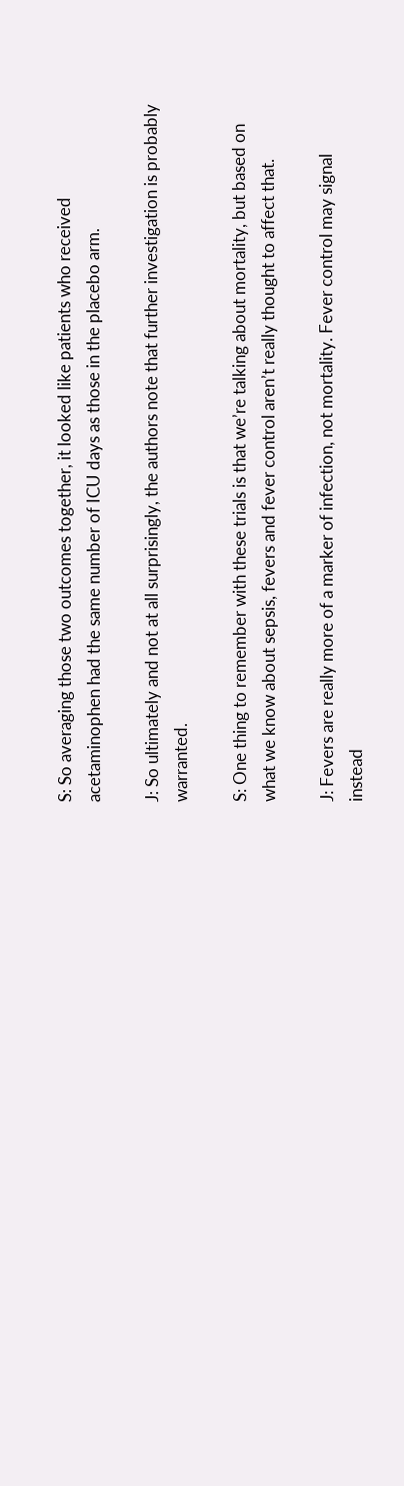S: So averaging those two outcomes together, it looked like patients who received acetaminophen had the same number of ICU days as those in the placebo arm.

J: So ultimately and not at all surprisingly, the authors note that further investigation is probably warranted.

S: One thing to remember with these trials is that we’re talking about mortality, but based on what we know about sepsis, fevers and fever control aren’t really thought to affect that.

J: Fevers are really more of a marker of infection, not mortality. Fever control may signal instead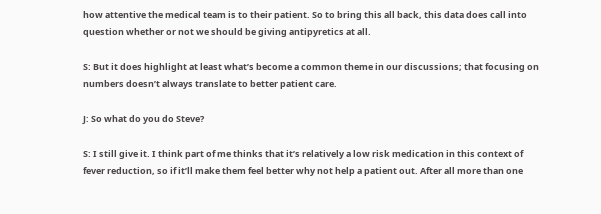how attentive the medical team is to their patient. So to bring this all back, this data does call into question whether or not we should be giving antipyretics at all.

S: But it does highlight at least what’s become a common theme in our discussions; that focusing on numbers doesn’t always translate to better patient care.

J: So what do you do Steve?

S: I still give it. I think part of me thinks that it’s relatively a low risk medication in this context of fever reduction, so if it’ll make them feel better why not help a patient out. After all more than one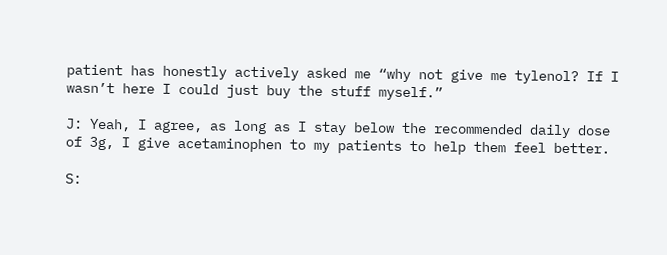patient has honestly actively asked me “why not give me tylenol? If I wasn’t here I could just buy the stuff myself.”

J: Yeah, I agree, as long as I stay below the recommended daily dose of 3g, I give acetaminophen to my patients to help them feel better.

S: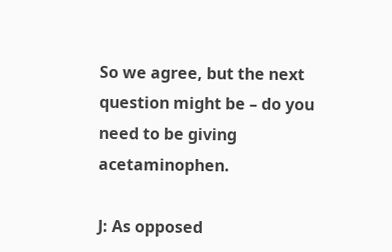So we agree, but the next question might be – do you need to be giving acetaminophen.

J: As opposed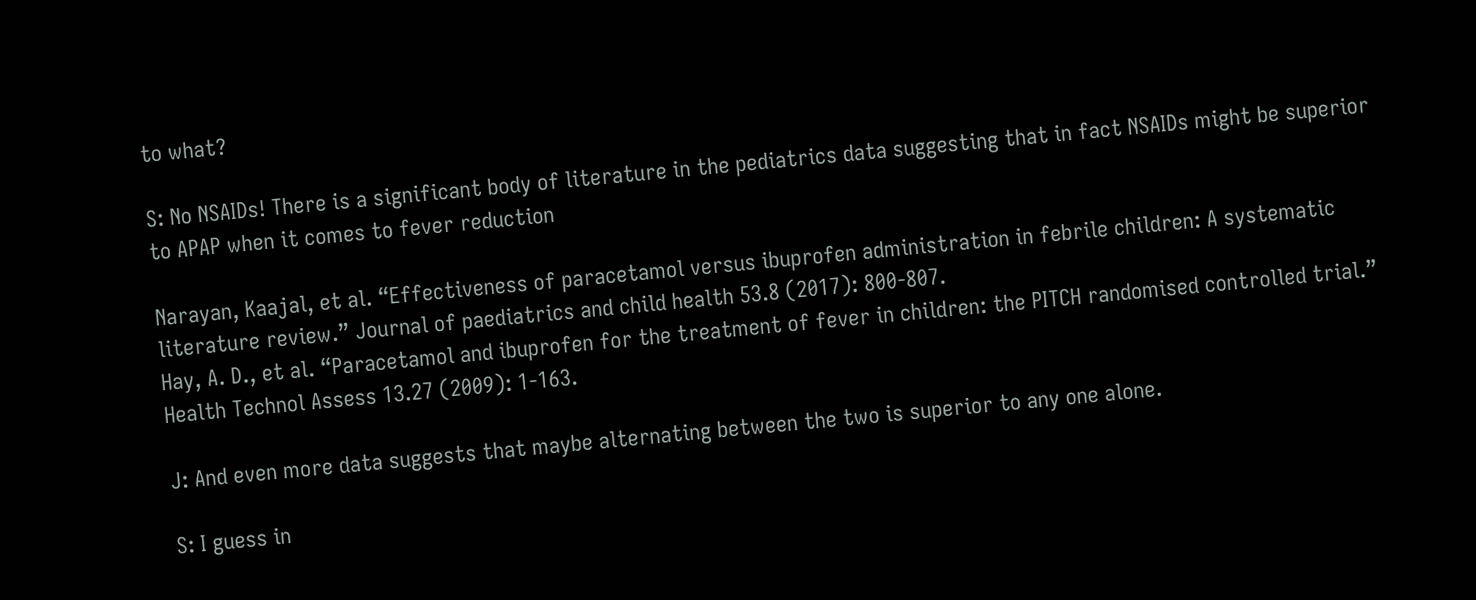to what?

S: No NSAIDs! There is a significant body of literature in the pediatrics data suggesting that in fact NSAIDs might be superior to APAP when it comes to fever reduction

Narayan, Kaajal, et al. “Effectiveness of paracetamol versus ibuprofen administration in febrile children: A systematic literature review.” Journal of paediatrics and child health 53.8 (2017): 800-807.
Hay, A. D., et al. “Paracetamol and ibuprofen for the treatment of fever in children: the PITCH randomised controlled trial.” Health Technol Assess 13.27 (2009): 1-163.

J: And even more data suggests that maybe alternating between the two is superior to any one alone.

S: I guess in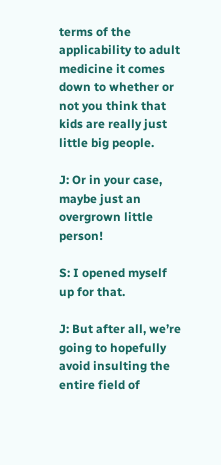terms of the applicability to adult medicine it comes down to whether or not you think that kids are really just little big people.

J: Or in your case, maybe just an overgrown little person!

S: I opened myself up for that.

J: But after all, we’re going to hopefully avoid insulting the entire field of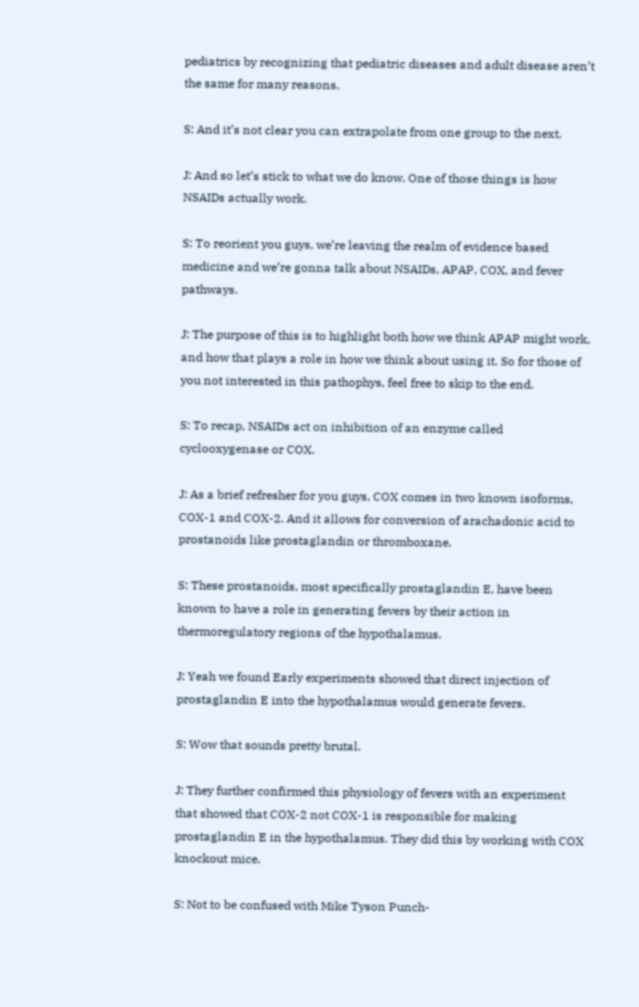pediatrics by recognizing that pediatric diseases and adult disease aren’t the same for many reasons.

S: And it’s not clear you can extrapolate from one group to the next.

J: And so let’s stick to what we do know. One of those things is how NSAIDs actually work.

S: To reorient you guys, we’re leaving the realm of evidence based medicine and we’re gonna talk about NSAIDs, APAP, COX, and fever pathways.

J: The purpose of this is to highlight both how we think APAP might work, and how that plays a role in how we think about using it. So for those of you not interested in this pathophys, feel free to skip to the end.

S: To recap, NSAIDs act on inhibition of an enzyme called cyclooxygenase or COX.

J: As a brief refresher for you guys, COX comes in two known isoforms, COX-1 and COX-2. And it allows for conversion of arachadonic acid to prostanoids like prostaglandin or thromboxane.

S: These prostanoids, most specifically prostaglandin E, have been known to have a role in generating fevers by their action in thermoregulatory regions of the hypothalamus.

J: Yeah we found Early experiments showed that direct injection of prostaglandin E into the hypothalamus would generate fevers.

S: Wow that sounds pretty brutal.

J: They further confirmed this physiology of fevers with an experiment that showed that COX-2 not COX-1 is responsible for making prostaglandin E in the hypothalamus. They did this by working with COX knockout mice.

S: Not to be confused with Mike Tyson Punch-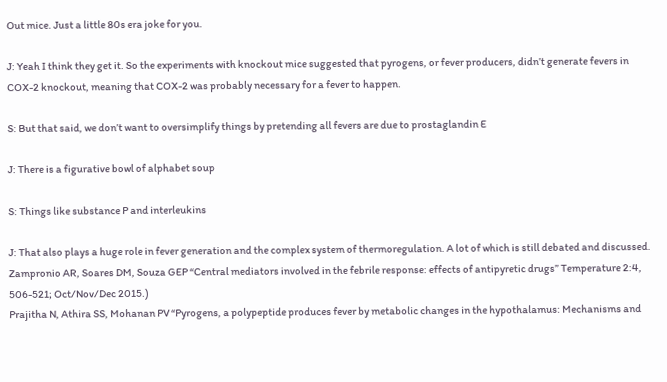Out mice. Just a little 80s era joke for you.

J: Yeah I think they get it. So the experiments with knockout mice suggested that pyrogens, or fever producers, didn’t generate fevers in COX-2 knockout, meaning that COX-2 was probably necessary for a fever to happen.

S: But that said, we don’t want to oversimplify things by pretending all fevers are due to prostaglandin E

J: There is a figurative bowl of alphabet soup

S: Things like substance P and interleukins

J: That also plays a huge role in fever generation and the complex system of thermoregulation. A lot of which is still debated and discussed.
Zampronio AR, Soares DM, Souza GEP “Central mediators involved in the febrile response: effects of antipyretic drugs” Temperature 2:4, 506-521; Oct/Nov/Dec 2015.)
Prajitha N, Athira SS, Mohanan PV “Pyrogens, a polypeptide produces fever by metabolic changes in the hypothalamus: Mechanisms and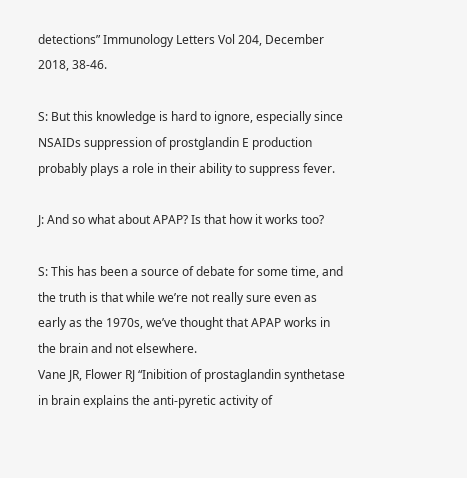detections” Immunology Letters Vol 204, December 2018, 38-46.

S: But this knowledge is hard to ignore, especially since NSAIDs suppression of prostglandin E production probably plays a role in their ability to suppress fever.

J: And so what about APAP? Is that how it works too?

S: This has been a source of debate for some time, and the truth is that while we’re not really sure even as early as the 1970s, we’ve thought that APAP works in the brain and not elsewhere.
Vane JR, Flower RJ “Inibition of prostaglandin synthetase in brain explains the anti-pyretic activity of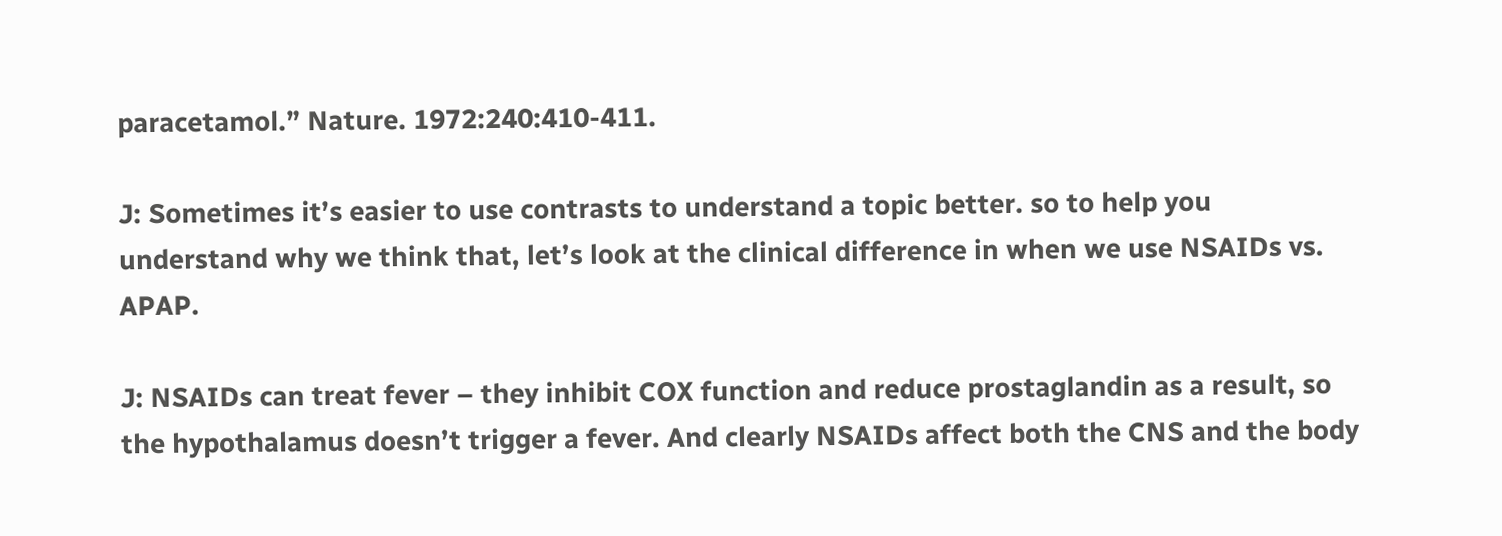paracetamol.” Nature. 1972:240:410-411.

J: Sometimes it’s easier to use contrasts to understand a topic better. so to help you understand why we think that, let’s look at the clinical difference in when we use NSAIDs vs. APAP.

J: NSAIDs can treat fever – they inhibit COX function and reduce prostaglandin as a result, so the hypothalamus doesn’t trigger a fever. And clearly NSAIDs affect both the CNS and the body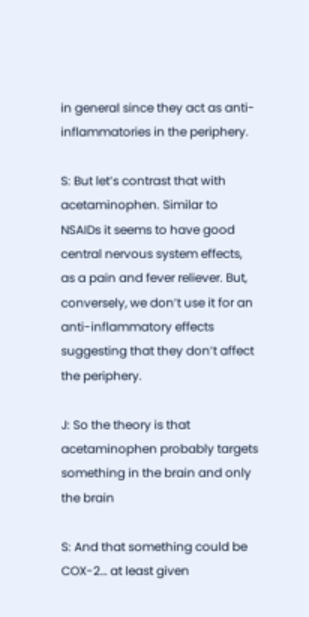in general since they act as anti-inflammatories in the periphery.

S: But let’s contrast that with acetaminophen. Similar to NSAIDs it seems to have good central nervous system effects, as a pain and fever reliever. But, conversely, we don’t use it for an anti-inflammatory effects suggesting that they don’t affect the periphery.

J: So the theory is that acetaminophen probably targets something in the brain and only the brain

S: And that something could be COX-2… at least given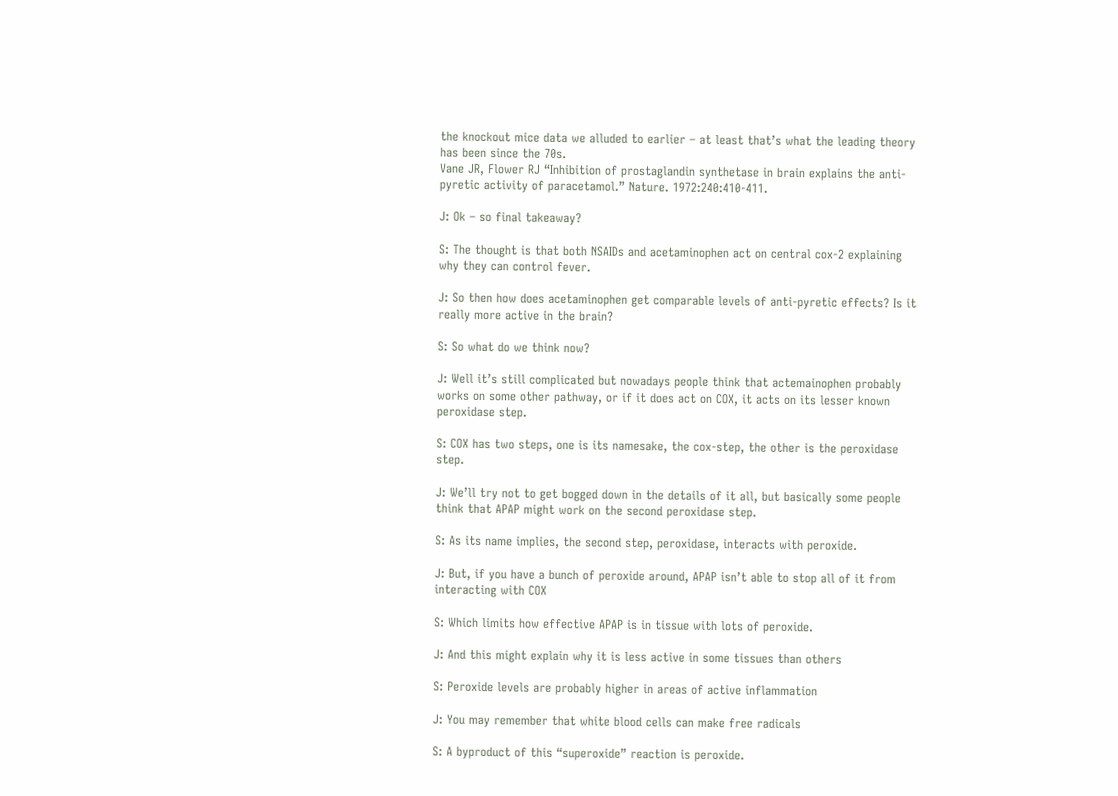the knockout mice data we alluded to earlier – at least that’s what the leading theory has been since the 70s.
Vane JR, Flower RJ “Inhibition of prostaglandin synthetase in brain explains the anti-pyretic activity of paracetamol.” Nature. 1972:240:410-411.

J: Ok – so final takeaway?

S: The thought is that both NSAIDs and acetaminophen act on central cox-2 explaining why they can control fever.

J: So then how does acetaminophen get comparable levels of anti-pyretic effects? Is it really more active in the brain?

S: So what do we think now?

J: Well it’s still complicated but nowadays people think that actemainophen probably works on some other pathway, or if it does act on COX, it acts on its lesser known peroxidase step.

S: COX has two steps, one is its namesake, the cox-step, the other is the peroxidase step.

J: We’ll try not to get bogged down in the details of it all, but basically some people think that APAP might work on the second peroxidase step.

S: As its name implies, the second step, peroxidase, interacts with peroxide.

J: But, if you have a bunch of peroxide around, APAP isn’t able to stop all of it from interacting with COX

S: Which limits how effective APAP is in tissue with lots of peroxide.

J: And this might explain why it is less active in some tissues than others

S: Peroxide levels are probably higher in areas of active inflammation

J: You may remember that white blood cells can make free radicals

S: A byproduct of this “superoxide” reaction is peroxide.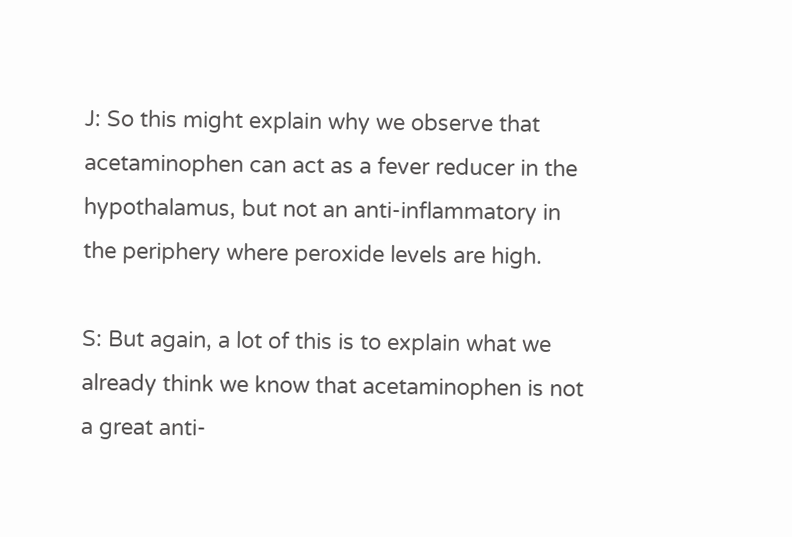J: So this might explain why we observe that acetaminophen can act as a fever reducer in the hypothalamus, but not an anti-inflammatory in the periphery where peroxide levels are high.

S: But again, a lot of this is to explain what we already think we know that acetaminophen is not a great anti-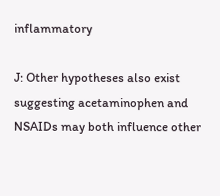inflammatory

J: Other hypotheses also exist suggesting acetaminophen and NSAIDs may both influence other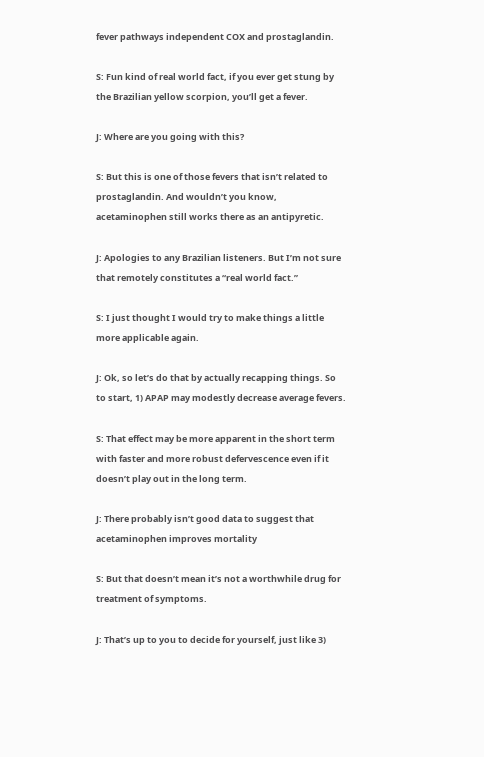fever pathways independent COX and prostaglandin.

S: Fun kind of real world fact, if you ever get stung by the Brazilian yellow scorpion, you’ll get a fever.

J: Where are you going with this?

S: But this is one of those fevers that isn’t related to prostaglandin. And wouldn’t you know, acetaminophen still works there as an antipyretic.

J: Apologies to any Brazilian listeners. But I’m not sure that remotely constitutes a “real world fact.”

S: I just thought I would try to make things a little more applicable again.

J: Ok, so let’s do that by actually recapping things. So to start, 1) APAP may modestly decrease average fevers.

S: That effect may be more apparent in the short term with faster and more robust defervescence even if it doesn’t play out in the long term.

J: There probably isn’t good data to suggest that acetaminophen improves mortality

S: But that doesn’t mean it’s not a worthwhile drug for treatment of symptoms.

J: That’s up to you to decide for yourself, just like 3)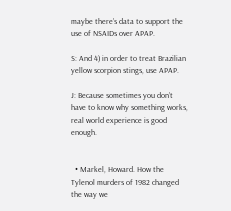maybe there’s data to support the use of NSAIDs over APAP.

S: And 4) in order to treat Brazilian yellow scorpion stings, use APAP.

J: Because sometimes you don’t have to know why something works, real world experience is good enough.


  • Markel, Howard. How the Tylenol murders of 1982 changed the way we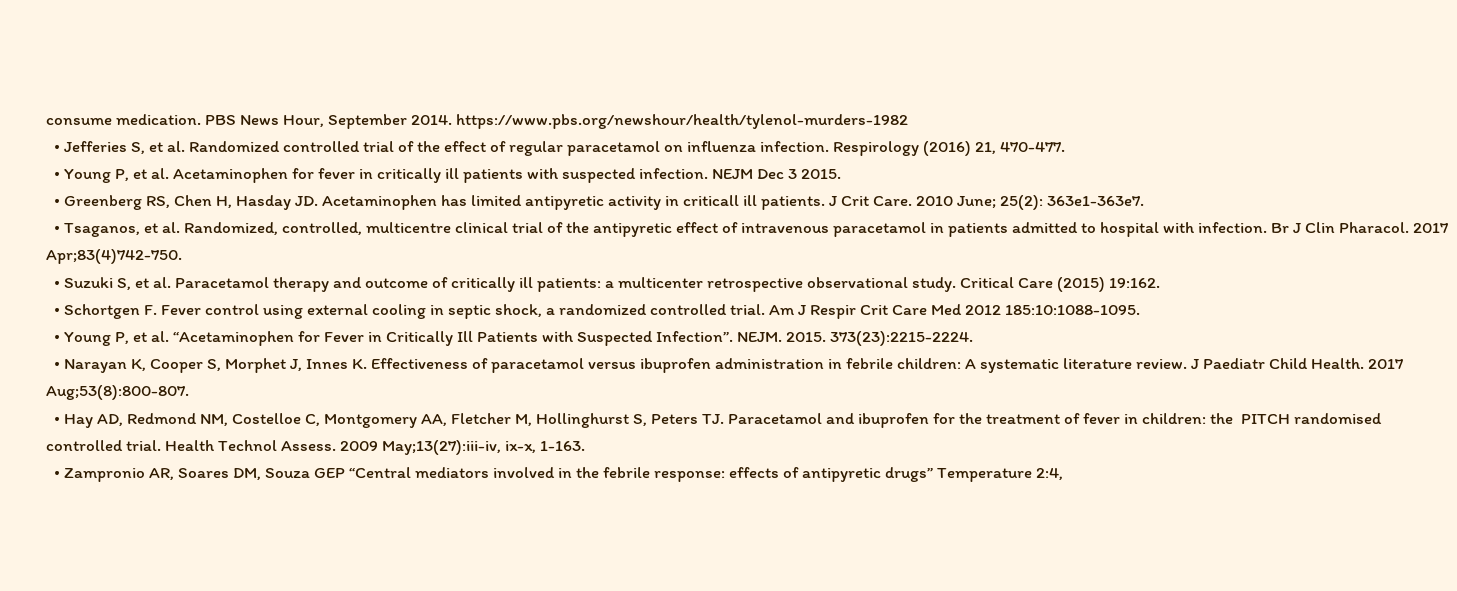consume medication. PBS News Hour, September 2014. https://www.pbs.org/newshour/health/tylenol-murders-1982
  • Jefferies S, et al. Randomized controlled trial of the effect of regular paracetamol on influenza infection. Respirology (2016) 21, 470-477.
  • Young P, et al. Acetaminophen for fever in critically ill patients with suspected infection. NEJM Dec 3 2015.
  • Greenberg RS, Chen H, Hasday JD. Acetaminophen has limited antipyretic activity in criticall ill patients. J Crit Care. 2010 June; 25(2): 363e1-363e7.
  • Tsaganos, et al. Randomized, controlled, multicentre clinical trial of the antipyretic effect of intravenous paracetamol in patients admitted to hospital with infection. Br J Clin Pharacol. 2017 Apr;83(4)742-750.
  • Suzuki S, et al. Paracetamol therapy and outcome of critically ill patients: a multicenter retrospective observational study. Critical Care (2015) 19:162.
  • Schortgen F. Fever control using external cooling in septic shock, a randomized controlled trial. Am J Respir Crit Care Med 2012 185:10:1088-1095.
  • Young P, et al. “Acetaminophen for Fever in Critically Ill Patients with Suspected Infection”. NEJM. 2015. 373(23):2215-2224.
  • Narayan K, Cooper S, Morphet J, Innes K. Effectiveness of paracetamol versus ibuprofen administration in febrile children: A systematic literature review. J Paediatr Child Health. 2017 Aug;53(8):800-807.
  • Hay AD, Redmond NM, Costelloe C, Montgomery AA, Fletcher M, Hollinghurst S, Peters TJ. Paracetamol and ibuprofen for the treatment of fever in children: the  PITCH randomised controlled trial. Health Technol Assess. 2009 May;13(27):iii-iv, ix-x, 1-163.
  • Zampronio AR, Soares DM, Souza GEP “Central mediators involved in the febrile response: effects of antipyretic drugs” Temperature 2:4,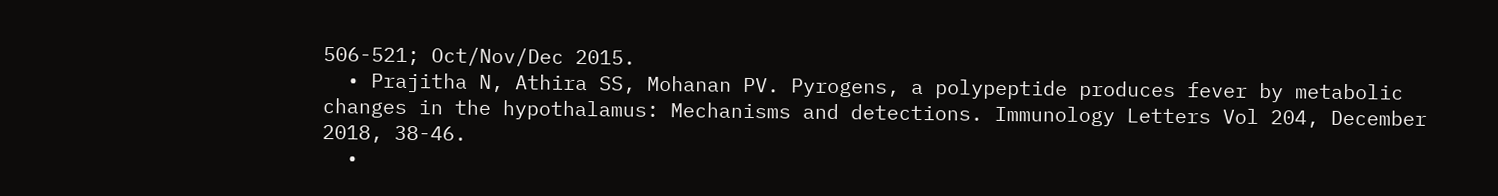506-521; Oct/Nov/Dec 2015.
  • Prajitha N, Athira SS, Mohanan PV. Pyrogens, a polypeptide produces fever by metabolic changes in the hypothalamus: Mechanisms and detections. Immunology Letters Vol 204, December 2018, 38-46.
  •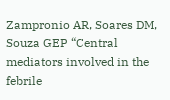Zampronio AR, Soares DM, Souza GEP “Central mediators involved in the febrile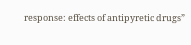response: effects of antipyretic drugs”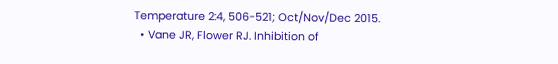Temperature 2:4, 506-521; Oct/Nov/Dec 2015.
  • Vane JR, Flower RJ. Inhibition of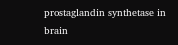prostaglandin synthetase in brain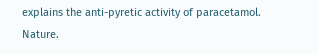explains the anti-pyretic activity of paracetamol. Nature.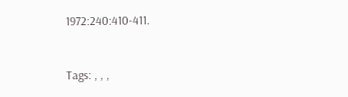1972:240:410-411.


Tags: , , ,